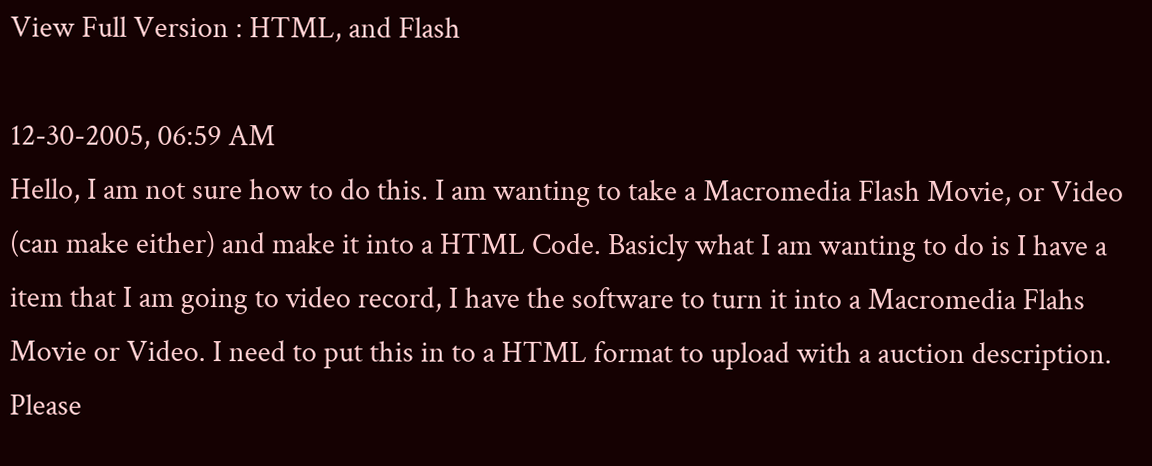View Full Version : HTML, and Flash

12-30-2005, 06:59 AM
Hello, I am not sure how to do this. I am wanting to take a Macromedia Flash Movie, or Video (can make either) and make it into a HTML Code. Basicly what I am wanting to do is I have a item that I am going to video record, I have the software to turn it into a Macromedia Flahs Movie or Video. I need to put this in to a HTML format to upload with a auction description. Please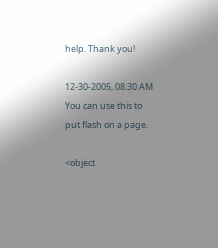help. Thank you!

12-30-2005, 08:30 AM
You can use this to put flash on a page.

<object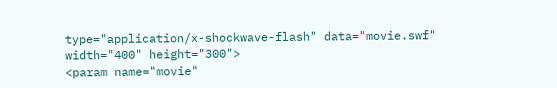type="application/x-shockwave-flash" data="movie.swf" width="400" height="300">
<param name="movie"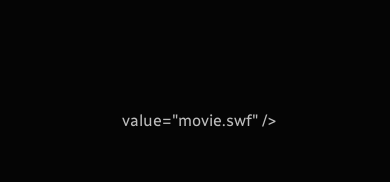value="movie.swf" />